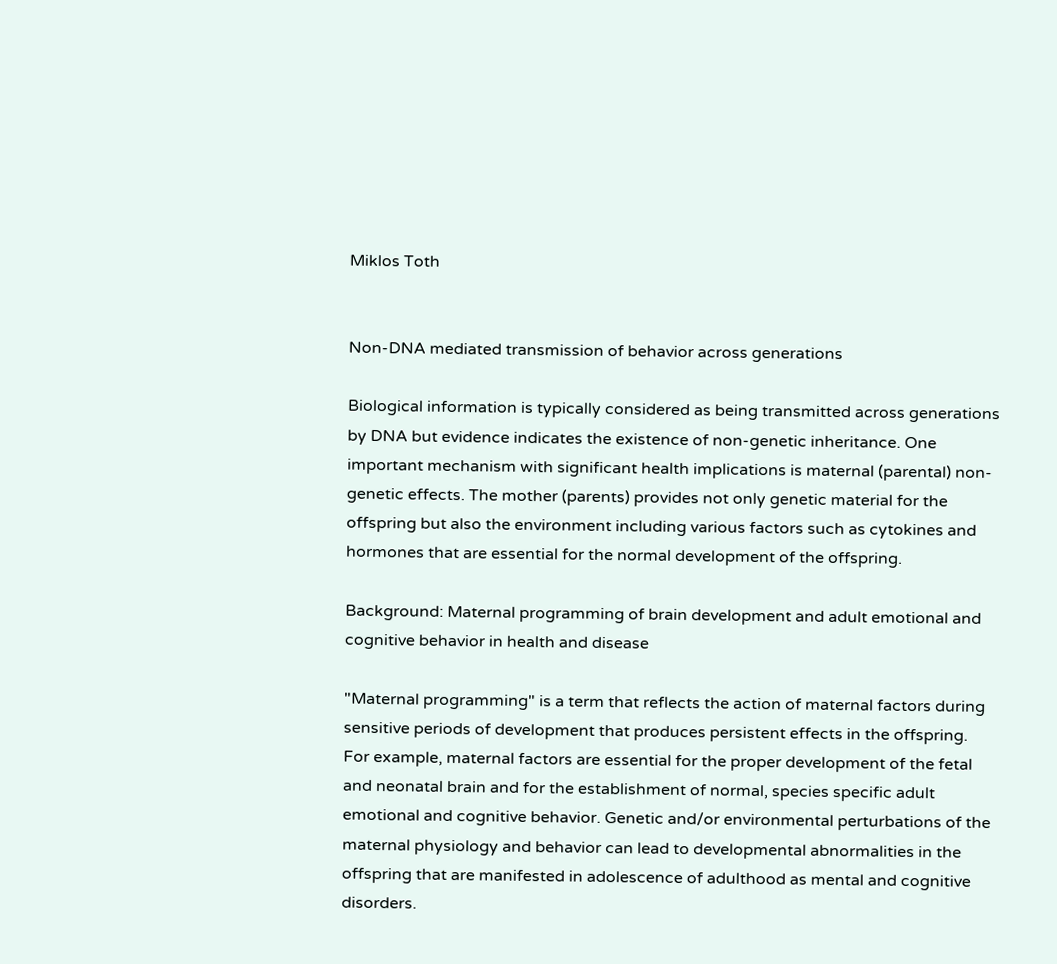Miklos Toth


Non-DNA mediated transmission of behavior across generations

Biological information is typically considered as being transmitted across generations by DNA but evidence indicates the existence of non-genetic inheritance. One important mechanism with significant health implications is maternal (parental) non-genetic effects. The mother (parents) provides not only genetic material for the offspring but also the environment including various factors such as cytokines and hormones that are essential for the normal development of the offspring.

Background: Maternal programming of brain development and adult emotional and cognitive behavior in health and disease

"Maternal programming" is a term that reflects the action of maternal factors during sensitive periods of development that produces persistent effects in the offspring. For example, maternal factors are essential for the proper development of the fetal and neonatal brain and for the establishment of normal, species specific adult emotional and cognitive behavior. Genetic and/or environmental perturbations of the maternal physiology and behavior can lead to developmental abnormalities in the offspring that are manifested in adolescence of adulthood as mental and cognitive disorders.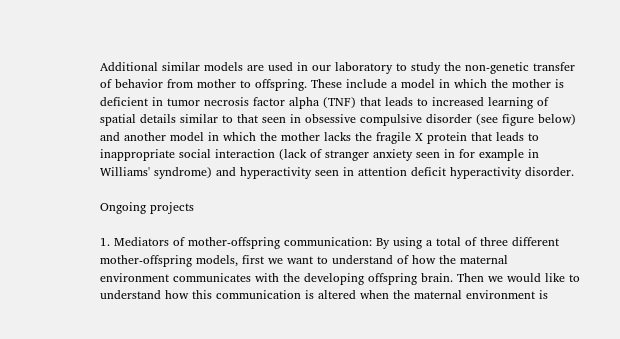Additional similar models are used in our laboratory to study the non-genetic transfer of behavior from mother to offspring. These include a model in which the mother is deficient in tumor necrosis factor alpha (TNF) that leads to increased learning of spatial details similar to that seen in obsessive compulsive disorder (see figure below) and another model in which the mother lacks the fragile X protein that leads to inappropriate social interaction (lack of stranger anxiety seen in for example in Williams' syndrome) and hyperactivity seen in attention deficit hyperactivity disorder.

Ongoing projects

1. Mediators of mother-offspring communication: By using a total of three different mother-offspring models, first we want to understand of how the maternal environment communicates with the developing offspring brain. Then we would like to understand how this communication is altered when the maternal environment is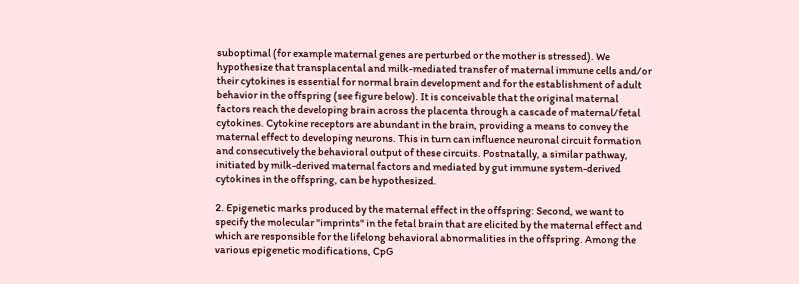suboptimal (for example maternal genes are perturbed or the mother is stressed). We hypothesize that transplacental and milk-mediated transfer of maternal immune cells and/or their cytokines is essential for normal brain development and for the establishment of adult behavior in the offspring (see figure below). It is conceivable that the original maternal factors reach the developing brain across the placenta through a cascade of maternal/fetal cytokines. Cytokine receptors are abundant in the brain, providing a means to convey the maternal effect to developing neurons. This in turn can influence neuronal circuit formation and consecutively the behavioral output of these circuits. Postnatally, a similar pathway, initiated by milk-derived maternal factors and mediated by gut immune system-derived cytokines in the offspring, can be hypothesized.

2. Epigenetic marks produced by the maternal effect in the offspring: Second, we want to specify the molecular "imprints" in the fetal brain that are elicited by the maternal effect and which are responsible for the lifelong behavioral abnormalities in the offspring. Among the various epigenetic modifications, CpG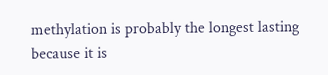methylation is probably the longest lasting because it is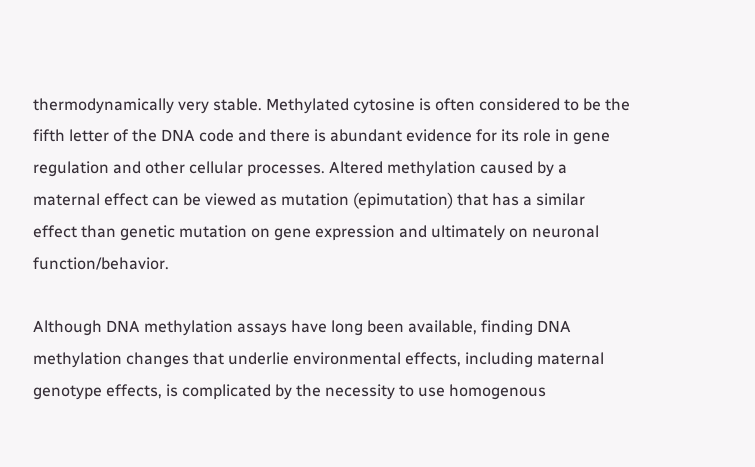thermodynamically very stable. Methylated cytosine is often considered to be the fifth letter of the DNA code and there is abundant evidence for its role in gene regulation and other cellular processes. Altered methylation caused by a maternal effect can be viewed as mutation (epimutation) that has a similar effect than genetic mutation on gene expression and ultimately on neuronal function/behavior.

Although DNA methylation assays have long been available, finding DNA methylation changes that underlie environmental effects, including maternal genotype effects, is complicated by the necessity to use homogenous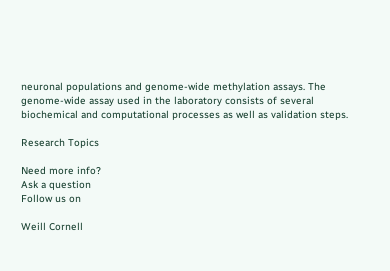neuronal populations and genome-wide methylation assays. The genome-wide assay used in the laboratory consists of several biochemical and computational processes as well as validation steps.

Research Topics

Need more info?
Ask a question
Follow us on

Weill Cornell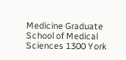Medicine Graduate School of Medical Sciences 1300 York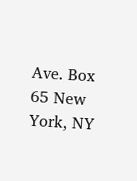Ave. Box 65 New York, NY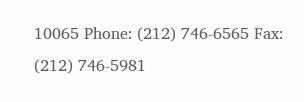10065 Phone: (212) 746-6565 Fax: (212) 746-5981